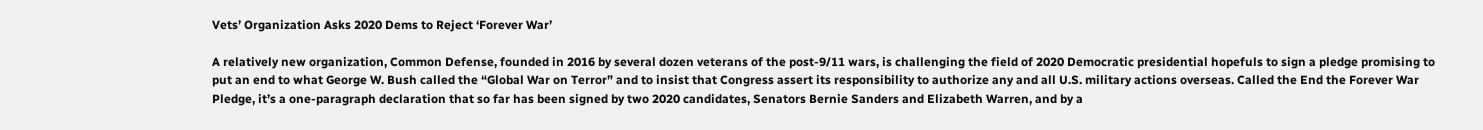Vets’ Organization Asks 2020 Dems to Reject ‘Forever War’

A relatively new organization, Common Defense, founded in 2016 by several dozen veterans of the post-9/11 wars, is challenging the field of 2020 Democratic presidential hopefuls to sign a pledge promising to put an end to what George W. Bush called the “Global War on Terror” and to insist that Congress assert its responsibility to authorize any and all U.S. military actions overseas. Called the End the Forever War Pledge, it’s a one-paragraph declaration that so far has been signed by two 2020 candidates, Senators Bernie Sanders and Elizabeth Warren, and by a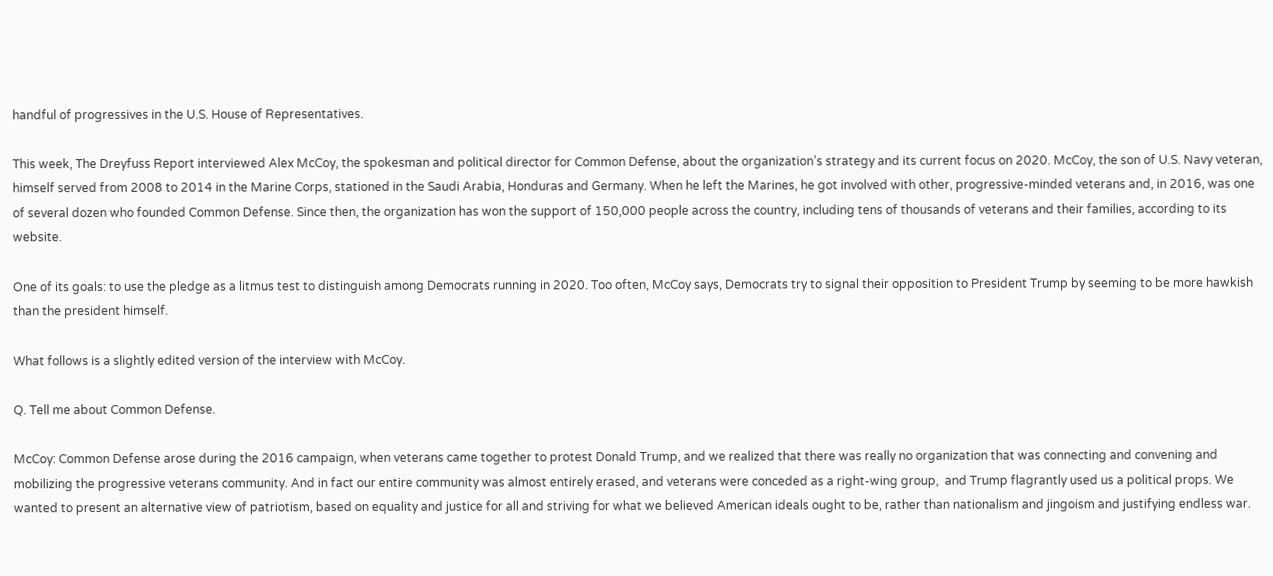handful of progressives in the U.S. House of Representatives.

This week, The Dreyfuss Report interviewed Alex McCoy, the spokesman and political director for Common Defense, about the organization’s strategy and its current focus on 2020. McCoy, the son of U.S. Navy veteran, himself served from 2008 to 2014 in the Marine Corps, stationed in the Saudi Arabia, Honduras and Germany. When he left the Marines, he got involved with other, progressive-minded veterans and, in 2016, was one of several dozen who founded Common Defense. Since then, the organization has won the support of 150,000 people across the country, including tens of thousands of veterans and their families, according to its website.

One of its goals: to use the pledge as a litmus test to distinguish among Democrats running in 2020. Too often, McCoy says, Democrats try to signal their opposition to President Trump by seeming to be more hawkish than the president himself.

What follows is a slightly edited version of the interview with McCoy.

Q. Tell me about Common Defense.

McCoy: Common Defense arose during the 2016 campaign, when veterans came together to protest Donald Trump, and we realized that there was really no organization that was connecting and convening and mobilizing the progressive veterans community. And in fact our entire community was almost entirely erased, and veterans were conceded as a right-wing group,  and Trump flagrantly used us a political props. We wanted to present an alternative view of patriotism, based on equality and justice for all and striving for what we believed American ideals ought to be, rather than nationalism and jingoism and justifying endless war.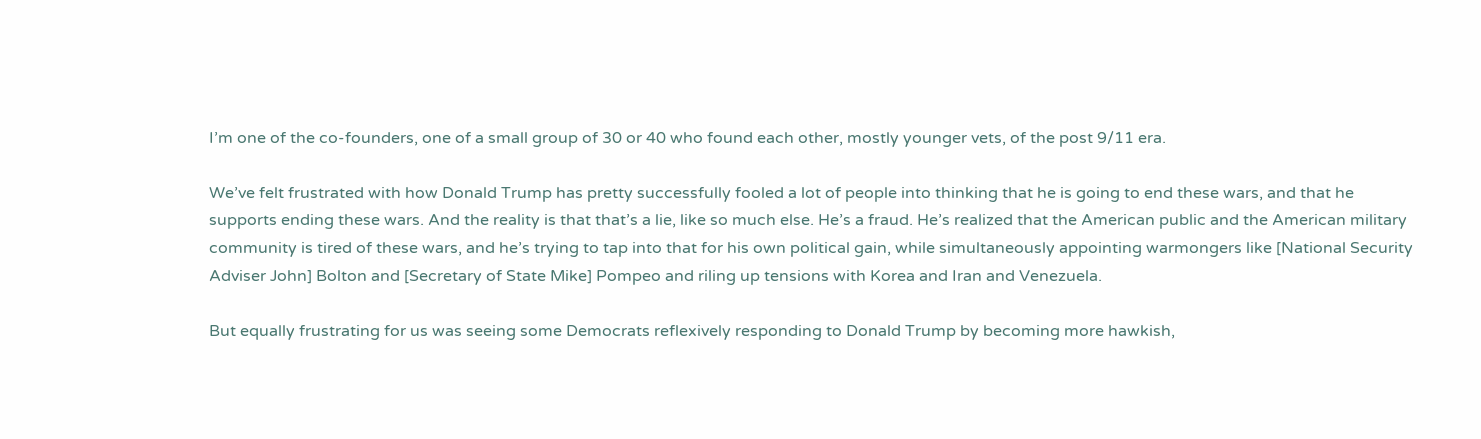I’m one of the co-founders, one of a small group of 30 or 40 who found each other, mostly younger vets, of the post 9/11 era.

We’ve felt frustrated with how Donald Trump has pretty successfully fooled a lot of people into thinking that he is going to end these wars, and that he supports ending these wars. And the reality is that that’s a lie, like so much else. He’s a fraud. He’s realized that the American public and the American military community is tired of these wars, and he’s trying to tap into that for his own political gain, while simultaneously appointing warmongers like [National Security Adviser John] Bolton and [Secretary of State Mike] Pompeo and riling up tensions with Korea and Iran and Venezuela.

But equally frustrating for us was seeing some Democrats reflexively responding to Donald Trump by becoming more hawkish,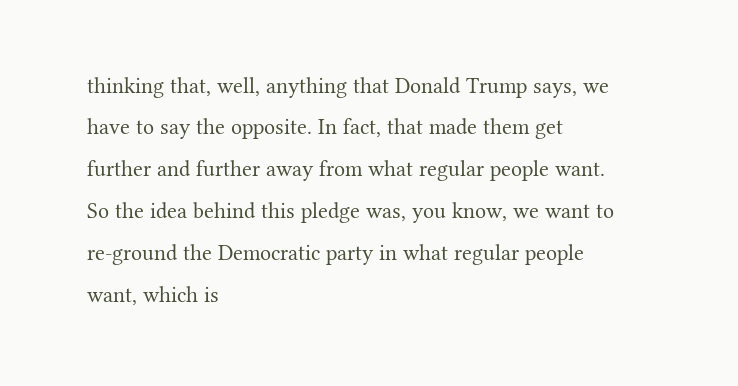thinking that, well, anything that Donald Trump says, we have to say the opposite. In fact, that made them get further and further away from what regular people want. So the idea behind this pledge was, you know, we want to re-ground the Democratic party in what regular people want, which is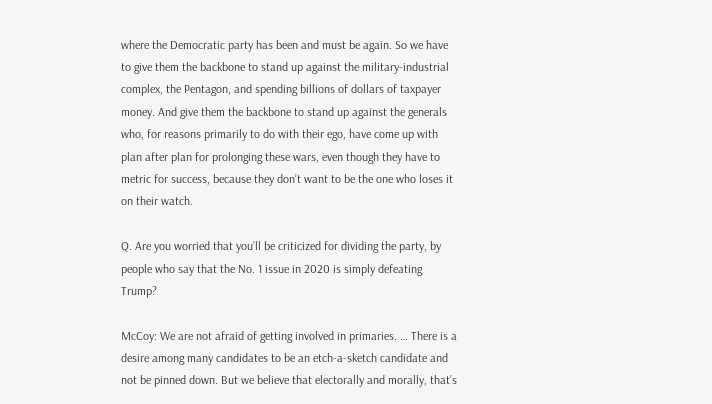where the Democratic party has been and must be again. So we have to give them the backbone to stand up against the military-industrial complex, the Pentagon, and spending billions of dollars of taxpayer money. And give them the backbone to stand up against the generals who, for reasons primarily to do with their ego, have come up with plan after plan for prolonging these wars, even though they have to metric for success, because they don’t want to be the one who loses it on their watch.

Q. Are you worried that you’ll be criticized for dividing the party, by people who say that the No. 1 issue in 2020 is simply defeating Trump?

McCoy: We are not afraid of getting involved in primaries. … There is a desire among many candidates to be an etch-a-sketch candidate and not be pinned down. But we believe that electorally and morally, that’s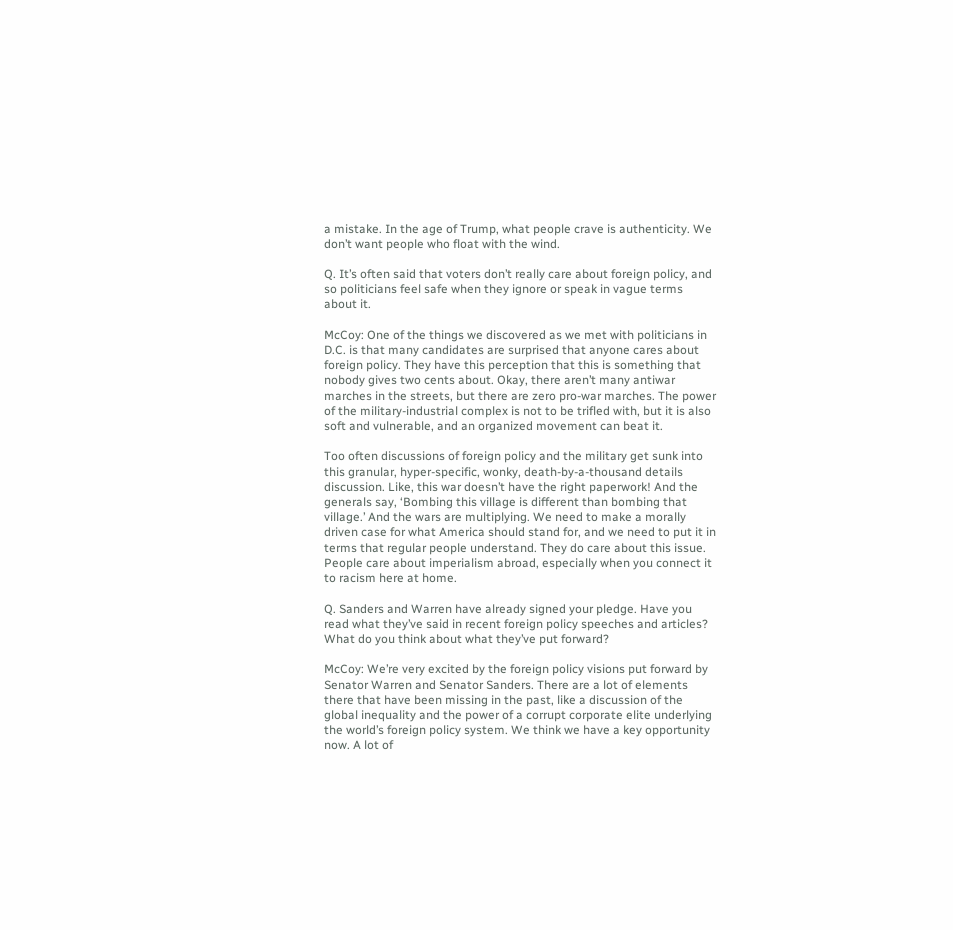a mistake. In the age of Trump, what people crave is authenticity. We don’t want people who float with the wind.

Q. It’s often said that voters don’t really care about foreign policy, and so politicians feel safe when they ignore or speak in vague terms about it.

McCoy: One of the things we discovered as we met with politicians in D.C. is that many candidates are surprised that anyone cares about foreign policy. They have this perception that this is something that nobody gives two cents about. Okay, there aren’t many antiwar marches in the streets, but there are zero pro-war marches. The power of the military-industrial complex is not to be trifled with, but it is also soft and vulnerable, and an organized movement can beat it.

Too often discussions of foreign policy and the military get sunk into this granular, hyper-specific, wonky, death-by-a-thousand details discussion. Like, this war doesn’t have the right paperwork! And the generals say, ‘Bombing this village is different than bombing that village.’ And the wars are multiplying. We need to make a morally driven case for what America should stand for, and we need to put it in terms that regular people understand. They do care about this issue. People care about imperialism abroad, especially when you connect it to racism here at home.

Q. Sanders and Warren have already signed your pledge. Have you read what they’ve said in recent foreign policy speeches and articles? What do you think about what they’ve put forward?

McCoy: We’re very excited by the foreign policy visions put forward by Senator Warren and Senator Sanders. There are a lot of elements there that have been missing in the past, like a discussion of the global inequality and the power of a corrupt corporate elite underlying the world’s foreign policy system. We think we have a key opportunity now. A lot of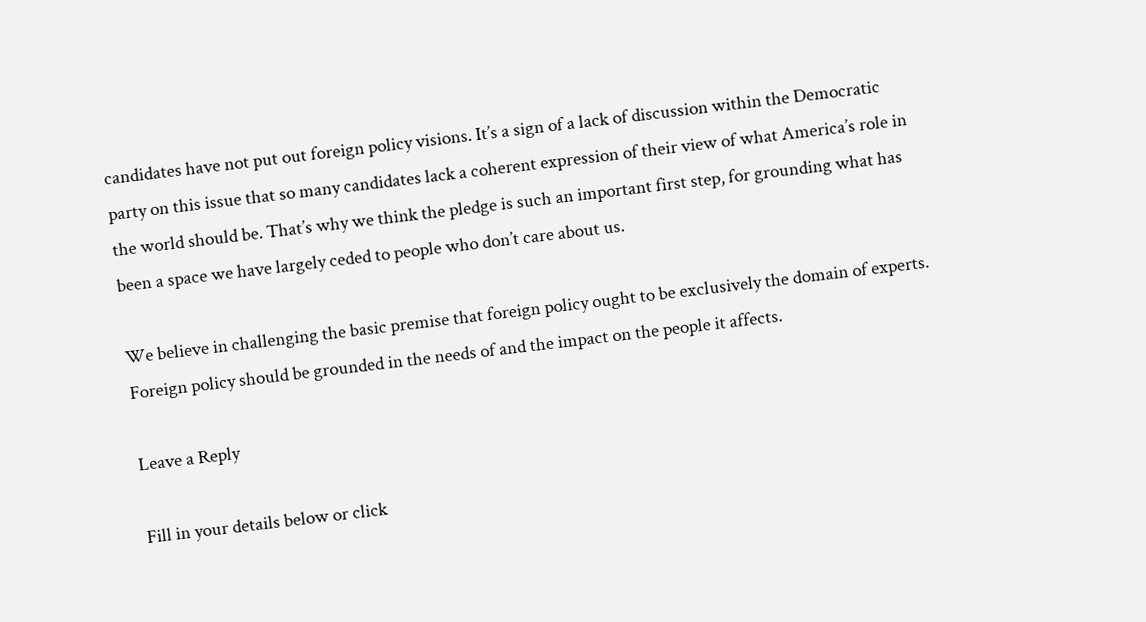candidates have not put out foreign policy visions. It’s a sign of a lack of discussion within the Democratic party on this issue that so many candidates lack a coherent expression of their view of what America’s role in the world should be. That’s why we think the pledge is such an important first step, for grounding what has been a space we have largely ceded to people who don’t care about us.

We believe in challenging the basic premise that foreign policy ought to be exclusively the domain of experts. Foreign policy should be grounded in the needs of and the impact on the people it affects.

Leave a Reply

Fill in your details below or click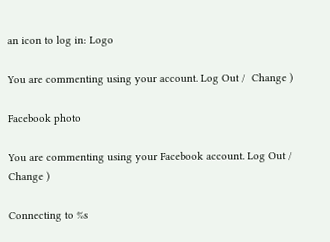an icon to log in: Logo

You are commenting using your account. Log Out /  Change )

Facebook photo

You are commenting using your Facebook account. Log Out /  Change )

Connecting to %s